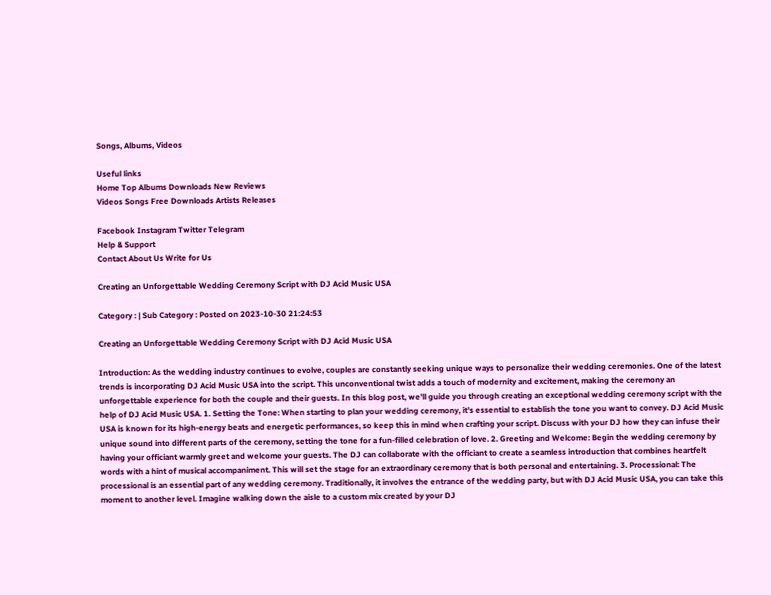Songs, Albums, Videos

Useful links
Home Top Albums Downloads New Reviews
Videos Songs Free Downloads Artists Releases

Facebook Instagram Twitter Telegram
Help & Support
Contact About Us Write for Us

Creating an Unforgettable Wedding Ceremony Script with DJ Acid Music USA

Category : | Sub Category : Posted on 2023-10-30 21:24:53

Creating an Unforgettable Wedding Ceremony Script with DJ Acid Music USA

Introduction: As the wedding industry continues to evolve, couples are constantly seeking unique ways to personalize their wedding ceremonies. One of the latest trends is incorporating DJ Acid Music USA into the script. This unconventional twist adds a touch of modernity and excitement, making the ceremony an unforgettable experience for both the couple and their guests. In this blog post, we'll guide you through creating an exceptional wedding ceremony script with the help of DJ Acid Music USA. 1. Setting the Tone: When starting to plan your wedding ceremony, it's essential to establish the tone you want to convey. DJ Acid Music USA is known for its high-energy beats and energetic performances, so keep this in mind when crafting your script. Discuss with your DJ how they can infuse their unique sound into different parts of the ceremony, setting the tone for a fun-filled celebration of love. 2. Greeting and Welcome: Begin the wedding ceremony by having your officiant warmly greet and welcome your guests. The DJ can collaborate with the officiant to create a seamless introduction that combines heartfelt words with a hint of musical accompaniment. This will set the stage for an extraordinary ceremony that is both personal and entertaining. 3. Processional: The processional is an essential part of any wedding ceremony. Traditionally, it involves the entrance of the wedding party, but with DJ Acid Music USA, you can take this moment to another level. Imagine walking down the aisle to a custom mix created by your DJ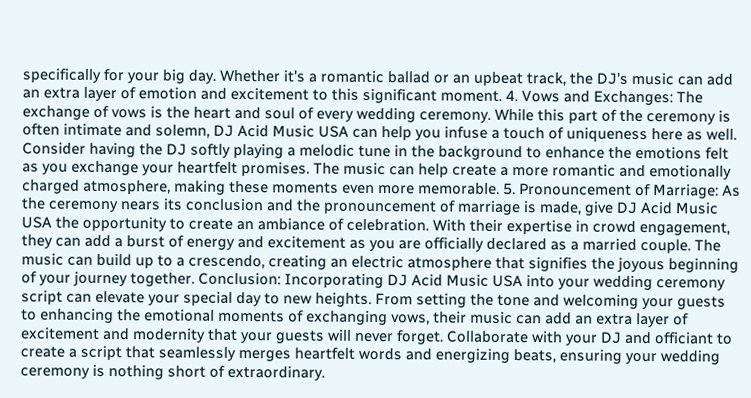specifically for your big day. Whether it's a romantic ballad or an upbeat track, the DJ's music can add an extra layer of emotion and excitement to this significant moment. 4. Vows and Exchanges: The exchange of vows is the heart and soul of every wedding ceremony. While this part of the ceremony is often intimate and solemn, DJ Acid Music USA can help you infuse a touch of uniqueness here as well. Consider having the DJ softly playing a melodic tune in the background to enhance the emotions felt as you exchange your heartfelt promises. The music can help create a more romantic and emotionally charged atmosphere, making these moments even more memorable. 5. Pronouncement of Marriage: As the ceremony nears its conclusion and the pronouncement of marriage is made, give DJ Acid Music USA the opportunity to create an ambiance of celebration. With their expertise in crowd engagement, they can add a burst of energy and excitement as you are officially declared as a married couple. The music can build up to a crescendo, creating an electric atmosphere that signifies the joyous beginning of your journey together. Conclusion: Incorporating DJ Acid Music USA into your wedding ceremony script can elevate your special day to new heights. From setting the tone and welcoming your guests to enhancing the emotional moments of exchanging vows, their music can add an extra layer of excitement and modernity that your guests will never forget. Collaborate with your DJ and officiant to create a script that seamlessly merges heartfelt words and energizing beats, ensuring your wedding ceremony is nothing short of extraordinary.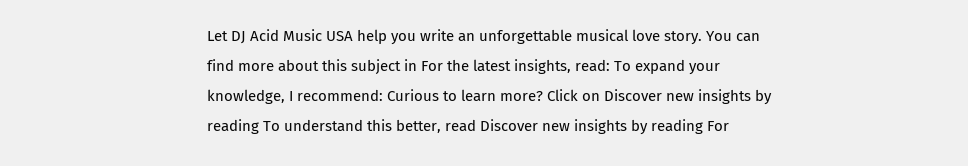Let DJ Acid Music USA help you write an unforgettable musical love story. You can find more about this subject in For the latest insights, read: To expand your knowledge, I recommend: Curious to learn more? Click on Discover new insights by reading To understand this better, read Discover new insights by reading For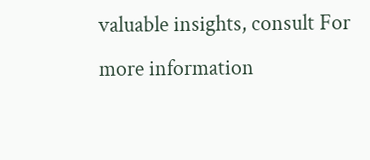valuable insights, consult For more information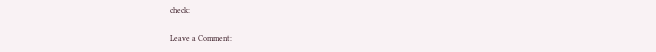check:

Leave a Comment: